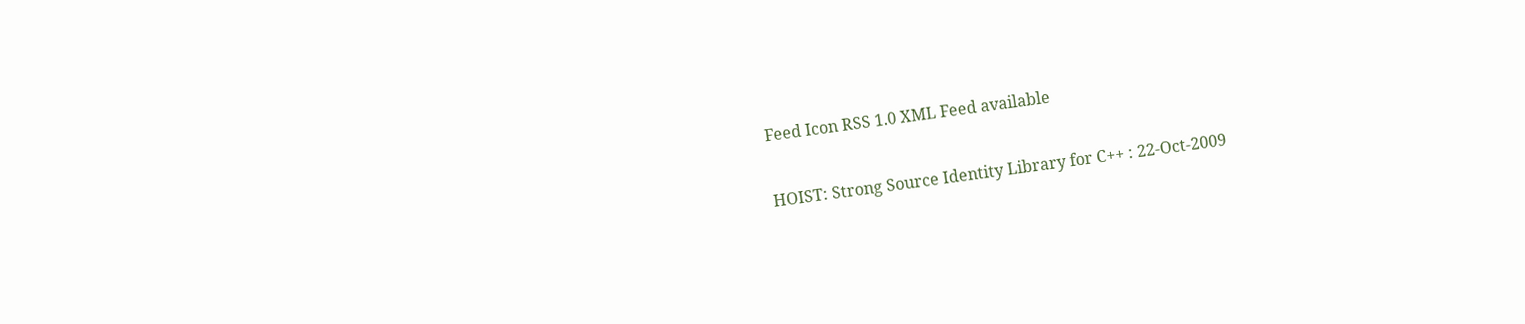Feed Icon RSS 1.0 XML Feed available


HOIST: Strong Source Identity Library for C++ : 22-Oct-2009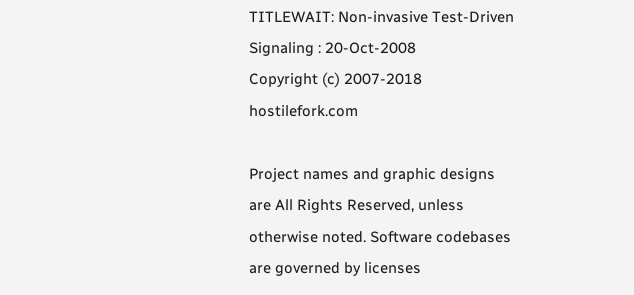TITLEWAIT: Non-invasive Test-Driven Signaling : 20-Oct-2008
Copyright (c) 2007-2018 hostilefork.com

Project names and graphic designs are All Rights Reserved, unless otherwise noted. Software codebases are governed by licenses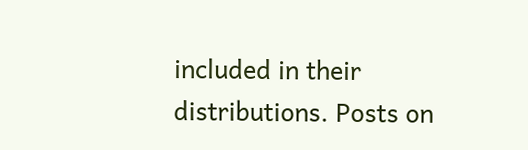included in their distributions. Posts on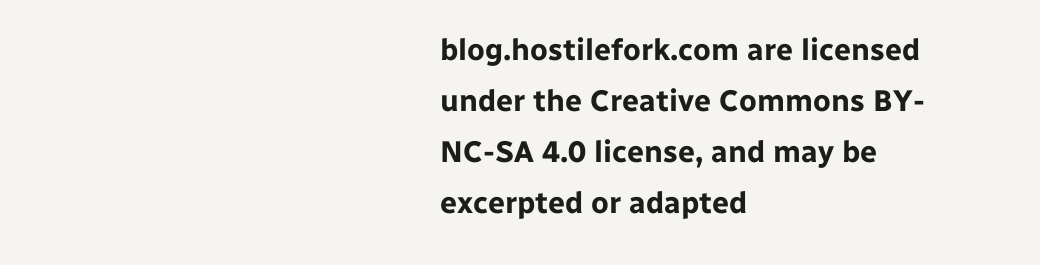blog.hostilefork.com are licensed under the Creative Commons BY-NC-SA 4.0 license, and may be excerpted or adapted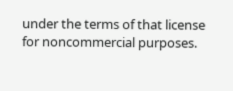under the terms of that license for noncommercial purposes.